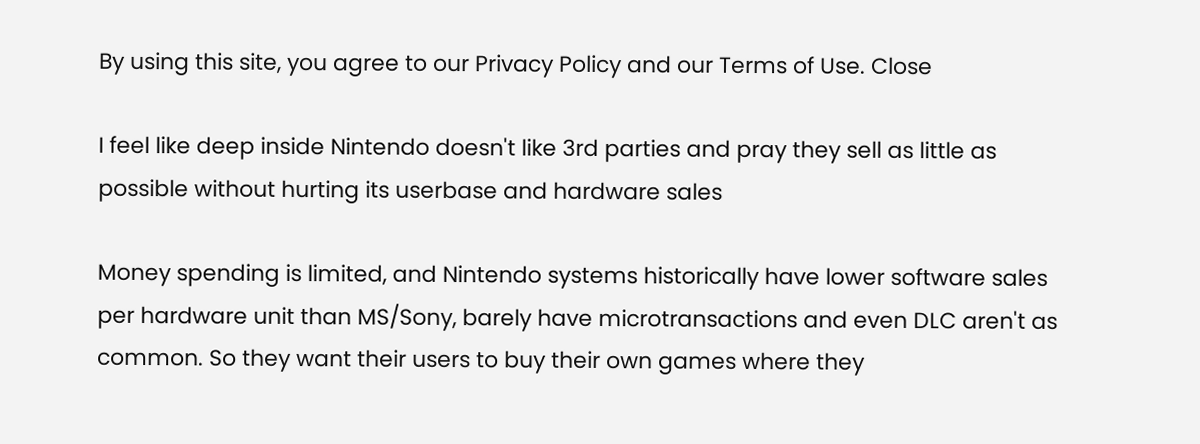By using this site, you agree to our Privacy Policy and our Terms of Use. Close

I feel like deep inside Nintendo doesn't like 3rd parties and pray they sell as little as possible without hurting its userbase and hardware sales

Money spending is limited, and Nintendo systems historically have lower software sales per hardware unit than MS/Sony, barely have microtransactions and even DLC aren't as common. So they want their users to buy their own games where they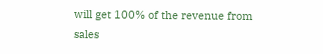will get 100% of the revenue from sales